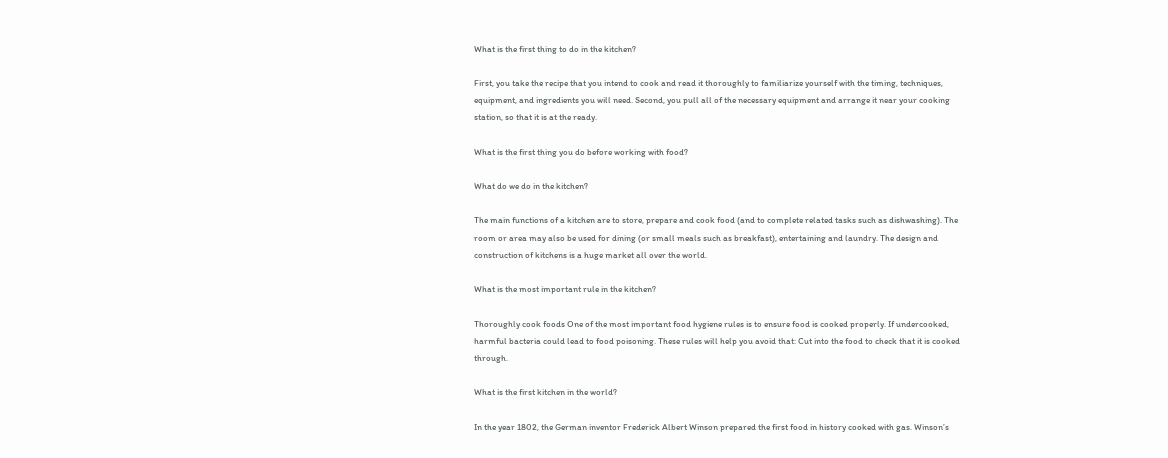What is the first thing to do in the kitchen?

First, you take the recipe that you intend to cook and read it thoroughly to familiarize yourself with the timing, techniques, equipment, and ingredients you will need. Second, you pull all of the necessary equipment and arrange it near your cooking station, so that it is at the ready.

What is the first thing you do before working with food?

What do we do in the kitchen?

The main functions of a kitchen are to store, prepare and cook food (and to complete related tasks such as dishwashing). The room or area may also be used for dining (or small meals such as breakfast), entertaining and laundry. The design and construction of kitchens is a huge market all over the world.

What is the most important rule in the kitchen?

Thoroughly cook foods One of the most important food hygiene rules is to ensure food is cooked properly. If undercooked, harmful bacteria could lead to food poisoning. These rules will help you avoid that: Cut into the food to check that it is cooked through.

What is the first kitchen in the world?

In the year 1802, the German inventor Frederick Albert Winson prepared the first food in history cooked with gas. Winson’s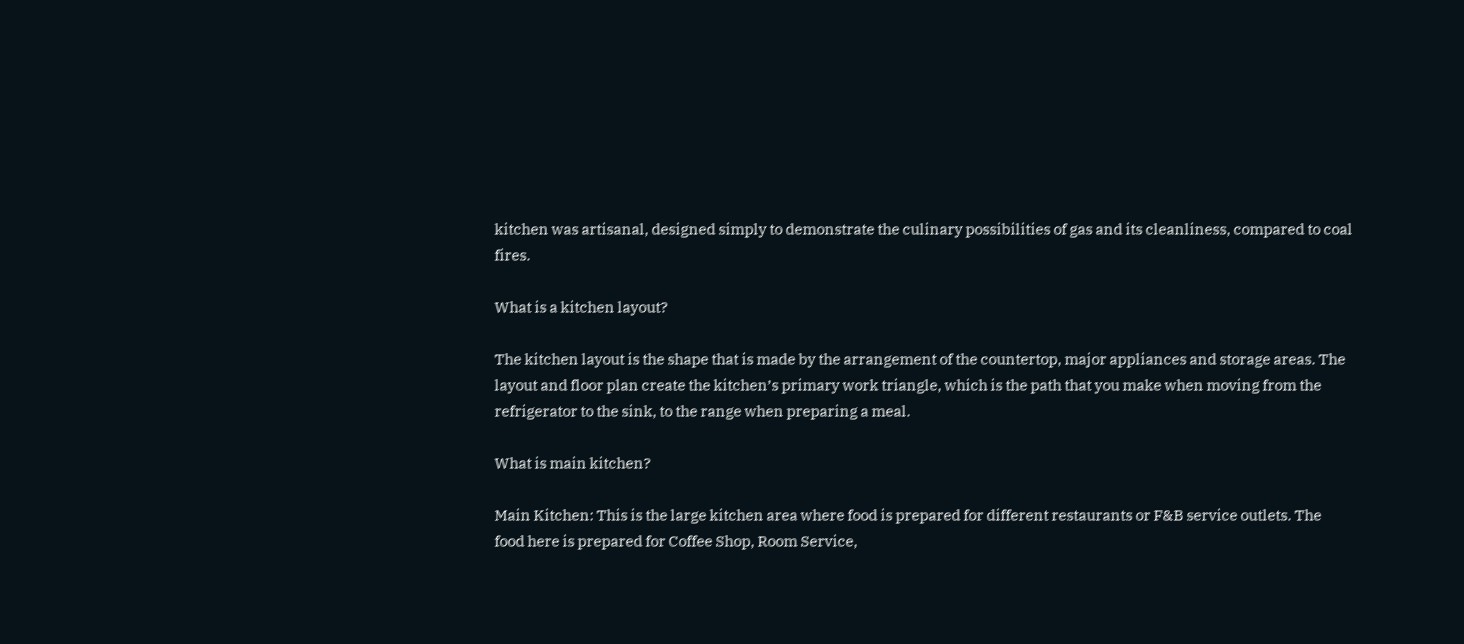kitchen was artisanal, designed simply to demonstrate the culinary possibilities of gas and its cleanliness, compared to coal fires.

What is a kitchen layout?

The kitchen layout is the shape that is made by the arrangement of the countertop, major appliances and storage areas. The layout and floor plan create the kitchen’s primary work triangle, which is the path that you make when moving from the refrigerator to the sink, to the range when preparing a meal.

What is main kitchen?

Main Kitchen: This is the large kitchen area where food is prepared for different restaurants or F&B service outlets. The food here is prepared for Coffee Shop, Room Service,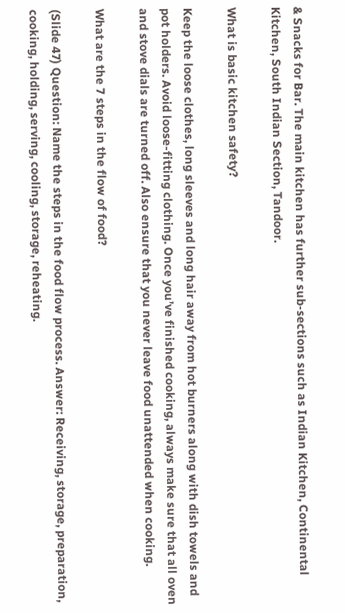& Snacks for Bar. The main kitchen has further sub-sections such as Indian Kitchen, Continental Kitchen, South Indian Section, Tandoor.

What is basic kitchen safety?

Keep the loose clothes, long sleeves and long hair away from hot burners along with dish towels and pot holders. Avoid loose-fitting clothing. Once you’ve finished cooking, always make sure that all oven and stove dials are turned off. Also ensure that you never leave food unattended when cooking.

What are the 7 steps in the flow of food?

(Slide 47) Question: Name the steps in the food flow process. Answer: Receiving, storage, preparation, cooking, holding, serving, cooling, storage, reheating.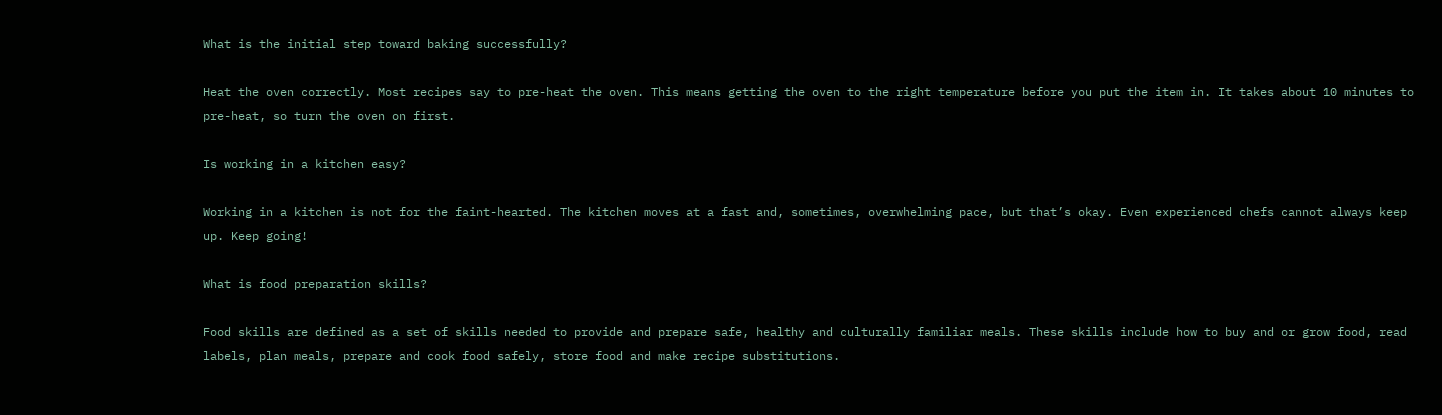What is the initial step toward baking successfully?

Heat the oven correctly. Most recipes say to pre-heat the oven. This means getting the oven to the right temperature before you put the item in. It takes about 10 minutes to pre-heat, so turn the oven on first.

Is working in a kitchen easy?

Working in a kitchen is not for the faint-hearted. The kitchen moves at a fast and, sometimes, overwhelming pace, but that’s okay. Even experienced chefs cannot always keep up. Keep going!

What is food preparation skills?

Food skills are defined as a set of skills needed to provide and prepare safe, healthy and culturally familiar meals. These skills include how to buy and or grow food, read labels, plan meals, prepare and cook food safely, store food and make recipe substitutions.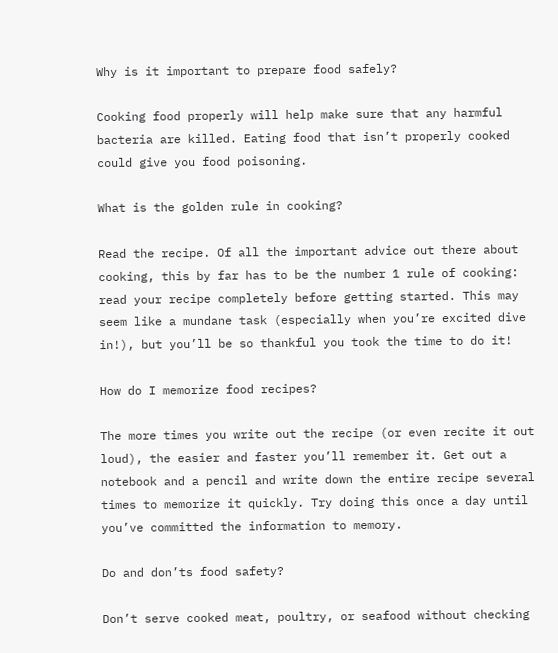Why is it important to prepare food safely?

Cooking food properly will help make sure that any harmful bacteria are killed. Eating food that isn’t properly cooked could give you food poisoning.

What is the golden rule in cooking?

Read the recipe. Of all the important advice out there about cooking, this by far has to be the number 1 rule of cooking: read your recipe completely before getting started. This may seem like a mundane task (especially when you’re excited dive in!), but you’ll be so thankful you took the time to do it!

How do I memorize food recipes?

The more times you write out the recipe (or even recite it out loud), the easier and faster you’ll remember it. Get out a notebook and a pencil and write down the entire recipe several times to memorize it quickly. Try doing this once a day until you’ve committed the information to memory.

Do and don’ts food safety?

Don’t serve cooked meat, poultry, or seafood without checking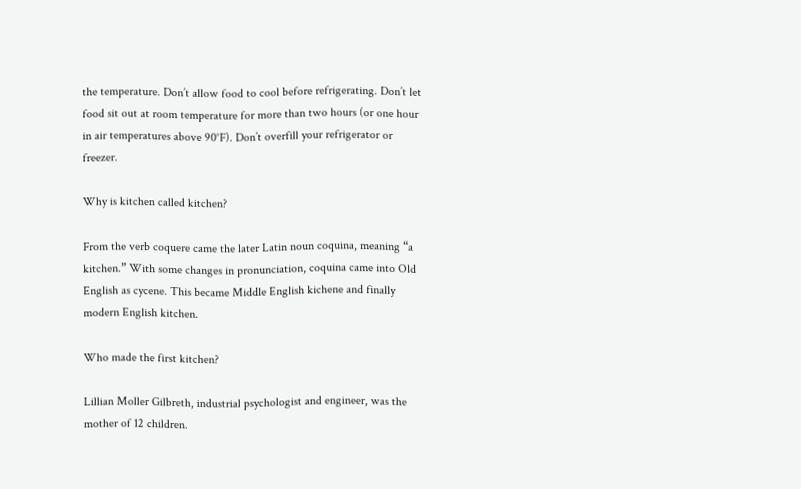the temperature. Don’t allow food to cool before refrigerating. Don’t let food sit out at room temperature for more than two hours (or one hour in air temperatures above 90°F). Don’t overfill your refrigerator or freezer.

Why is kitchen called kitchen?

From the verb coquere came the later Latin noun coquina, meaning “a kitchen.” With some changes in pronunciation, coquina came into Old English as cycene. This became Middle English kichene and finally modern English kitchen.

Who made the first kitchen?

Lillian Moller Gilbreth, industrial psychologist and engineer, was the mother of 12 children.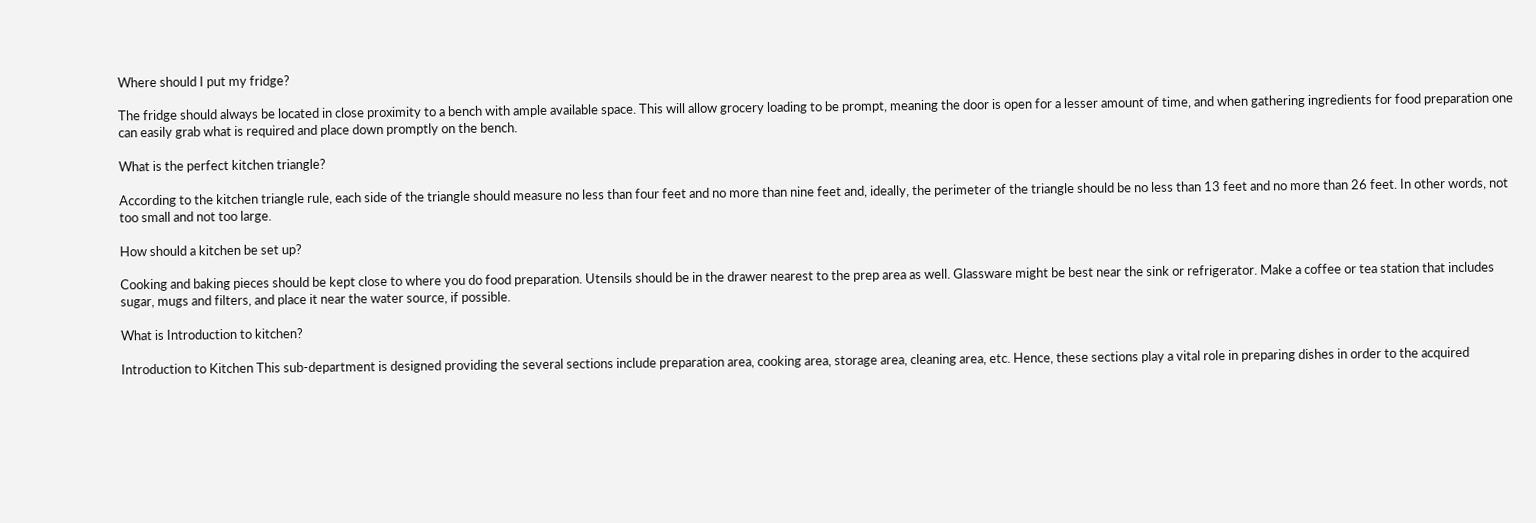Where should I put my fridge?

The fridge should always be located in close proximity to a bench with ample available space. This will allow grocery loading to be prompt, meaning the door is open for a lesser amount of time, and when gathering ingredients for food preparation one can easily grab what is required and place down promptly on the bench.

What is the perfect kitchen triangle?

According to the kitchen triangle rule, each side of the triangle should measure no less than four feet and no more than nine feet and, ideally, the perimeter of the triangle should be no less than 13 feet and no more than 26 feet. In other words, not too small and not too large.

How should a kitchen be set up?

Cooking and baking pieces should be kept close to where you do food preparation. Utensils should be in the drawer nearest to the prep area as well. Glassware might be best near the sink or refrigerator. Make a coffee or tea station that includes sugar, mugs and filters, and place it near the water source, if possible.

What is Introduction to kitchen?

Introduction to Kitchen This sub-department is designed providing the several sections include preparation area, cooking area, storage area, cleaning area, etc. Hence, these sections play a vital role in preparing dishes in order to the acquired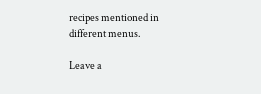recipes mentioned in different menus.

Leave a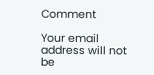Comment

Your email address will not be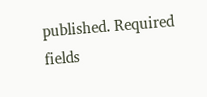published. Required fields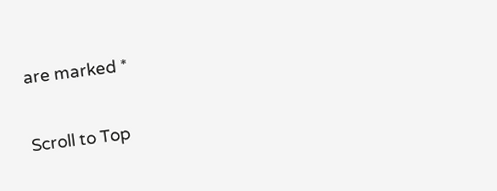are marked *

Scroll to Top